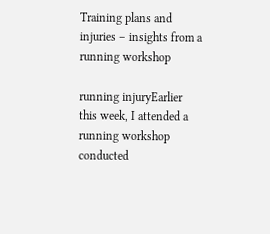Training plans and injuries – insights from a running workshop

running injuryEarlier this week, I attended a running workshop conducted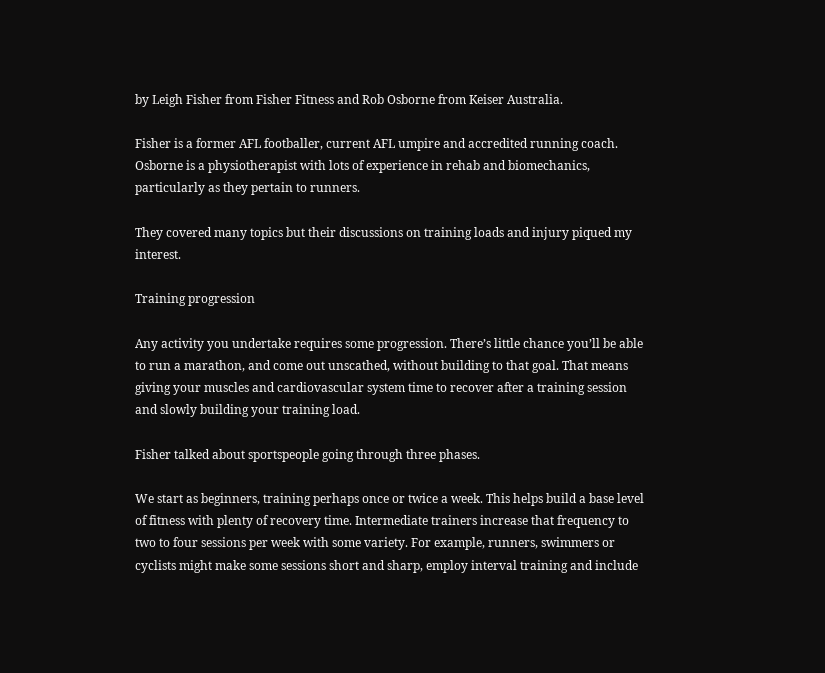by Leigh Fisher from Fisher Fitness and Rob Osborne from Keiser Australia.

Fisher is a former AFL footballer, current AFL umpire and accredited running coach. Osborne is a physiotherapist with lots of experience in rehab and biomechanics, particularly as they pertain to runners.

They covered many topics but their discussions on training loads and injury piqued my interest.

Training progression

Any activity you undertake requires some progression. There’s little chance you’ll be able to run a marathon, and come out unscathed, without building to that goal. That means giving your muscles and cardiovascular system time to recover after a training session and slowly building your training load.

Fisher talked about sportspeople going through three phases.

We start as beginners, training perhaps once or twice a week. This helps build a base level of fitness with plenty of recovery time. Intermediate trainers increase that frequency to two to four sessions per week with some variety. For example, runners, swimmers or cyclists might make some sessions short and sharp, employ interval training and include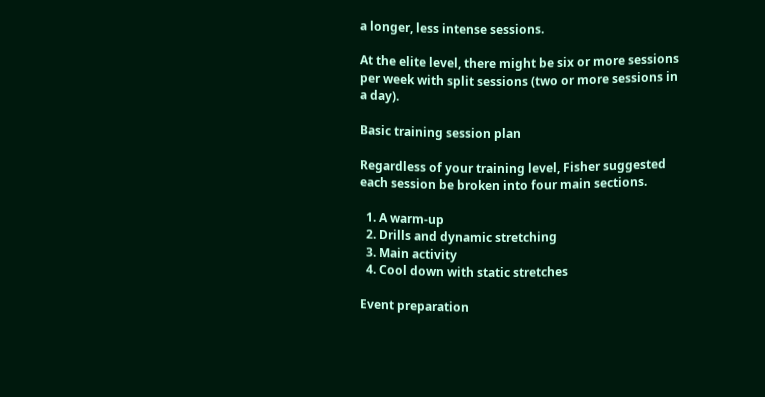a longer, less intense sessions.

At the elite level, there might be six or more sessions per week with split sessions (two or more sessions in a day).

Basic training session plan

Regardless of your training level, Fisher suggested each session be broken into four main sections.

  1. A warm-up
  2. Drills and dynamic stretching
  3. Main activity
  4. Cool down with static stretches

Event preparation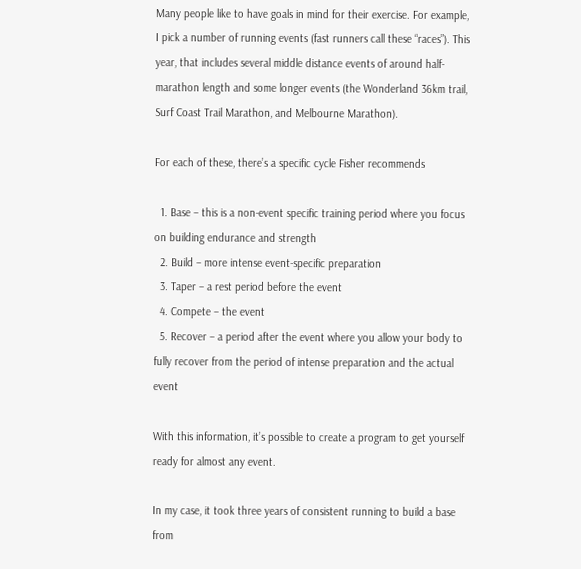Many people like to have goals in mind for their exercise. For example, I pick a number of running events (fast runners call these “races”). This year, that includes several middle distance events of around half-marathon length and some longer events (the Wonderland 36km trail, Surf Coast Trail Marathon, and Melbourne Marathon).

For each of these, there’s a specific cycle Fisher recommends

  1. Base – this is a non-event specific training period where you focus on building endurance and strength
  2. Build – more intense event-specific preparation
  3. Taper – a rest period before the event
  4. Compete – the event
  5. Recover – a period after the event where you allow your body to fully recover from the period of intense preparation and the actual event

With this information, it’s possible to create a program to get yourself ready for almost any event.

In my case, it took three years of consistent running to build a base from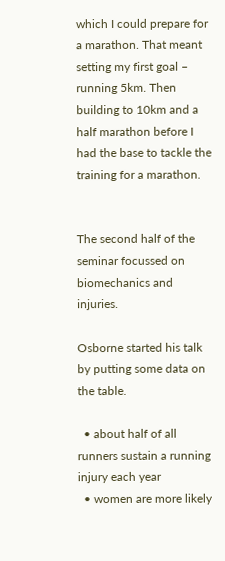which I could prepare for a marathon. That meant setting my first goal – running 5km. Then building to 10km and a half marathon before I had the base to tackle the training for a marathon.


The second half of the seminar focussed on biomechanics and injuries.

Osborne started his talk by putting some data on the table.

  • about half of all runners sustain a running injury each year
  • women are more likely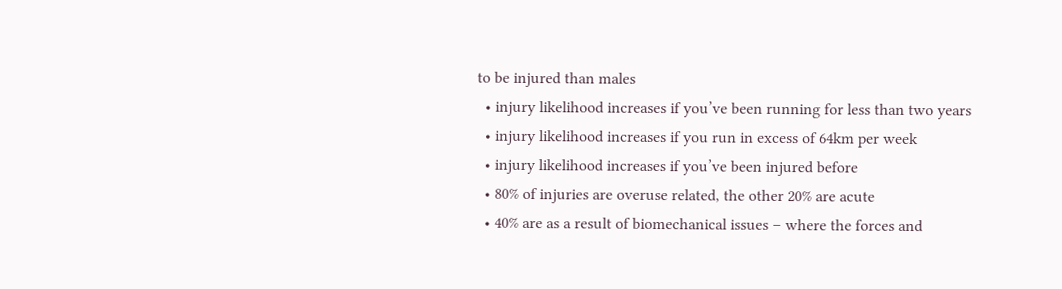to be injured than males
  • injury likelihood increases if you’ve been running for less than two years
  • injury likelihood increases if you run in excess of 64km per week
  • injury likelihood increases if you’ve been injured before
  • 80% of injuries are overuse related, the other 20% are acute
  • 40% are as a result of biomechanical issues – where the forces and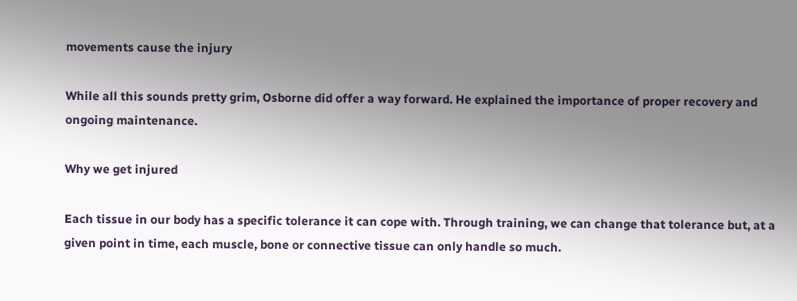movements cause the injury

While all this sounds pretty grim, Osborne did offer a way forward. He explained the importance of proper recovery and ongoing maintenance.

Why we get injured

Each tissue in our body has a specific tolerance it can cope with. Through training, we can change that tolerance but, at a given point in time, each muscle, bone or connective tissue can only handle so much.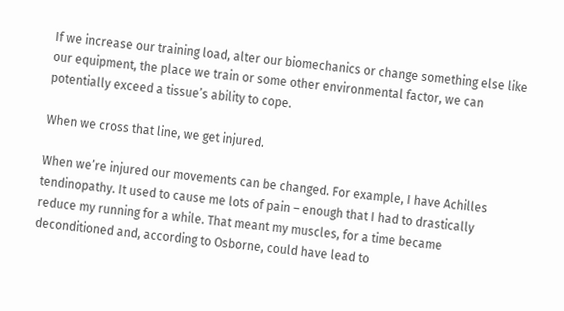If we increase our training load, alter our biomechanics or change something else like our equipment, the place we train or some other environmental factor, we can potentially exceed a tissue’s ability to cope.

When we cross that line, we get injured.

When we’re injured our movements can be changed. For example, I have Achilles tendinopathy. It used to cause me lots of pain – enough that I had to drastically reduce my running for a while. That meant my muscles, for a time became deconditioned and, according to Osborne, could have lead to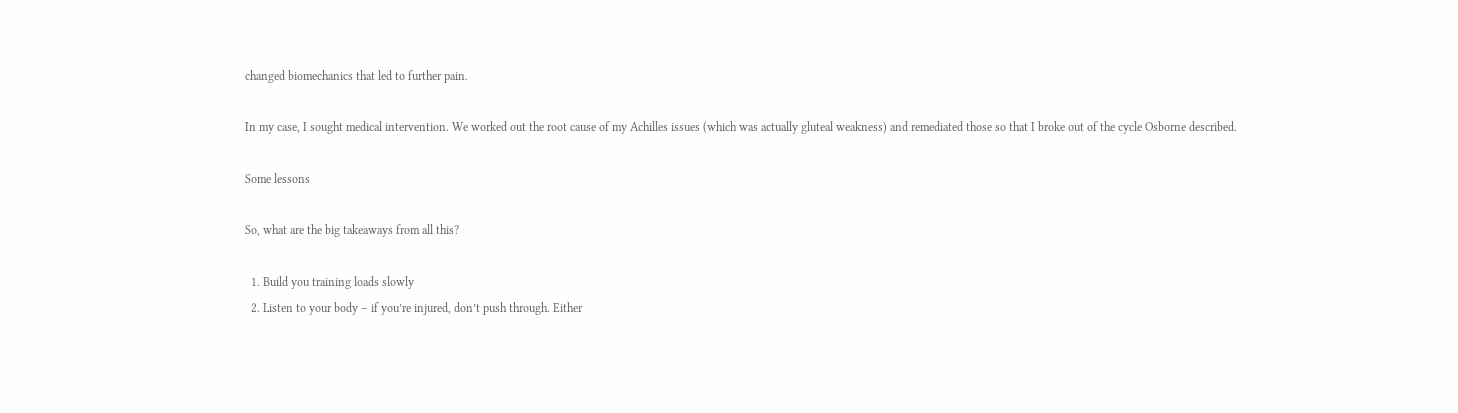changed biomechanics that led to further pain.

In my case, I sought medical intervention. We worked out the root cause of my Achilles issues (which was actually gluteal weakness) and remediated those so that I broke out of the cycle Osborne described.

Some lessons

So, what are the big takeaways from all this?

  1. Build you training loads slowly
  2. Listen to your body – if you’re injured, don’t push through. Either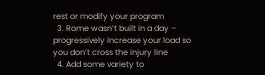rest or modify your program
  3. Rome wasn’t built in a day – progressively increase your load so you don’t cross the injury line
  4. Add some variety to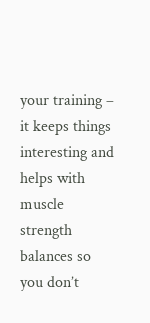your training – it keeps things interesting and helps with muscle strength balances so you don’t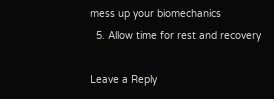mess up your biomechanics
  5. Allow time for rest and recovery

Leave a Reply